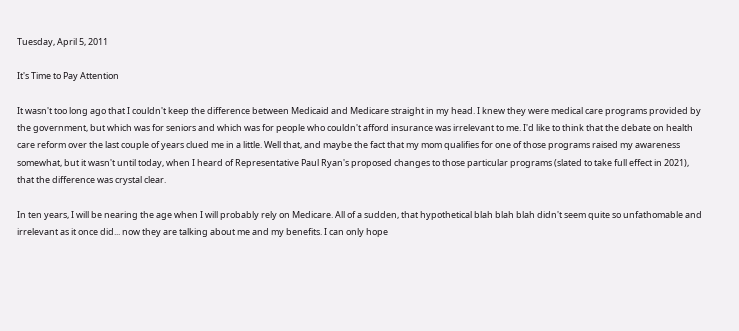Tuesday, April 5, 2011

It's Time to Pay Attention

It wasn't too long ago that I couldn't keep the difference between Medicaid and Medicare straight in my head. I knew they were medical care programs provided by the government, but which was for seniors and which was for people who couldn't afford insurance was irrelevant to me. I'd like to think that the debate on health care reform over the last couple of years clued me in a little. Well that, and maybe the fact that my mom qualifies for one of those programs raised my awareness somewhat, but it wasn't until today, when I heard of Representative Paul Ryan's proposed changes to those particular programs (slated to take full effect in 2021), that the difference was crystal clear.

In ten years, I will be nearing the age when I will probably rely on Medicare. All of a sudden, that hypothetical blah blah blah didn't seem quite so unfathomable and irrelevant as it once did... now they are talking about me and my benefits. I can only hope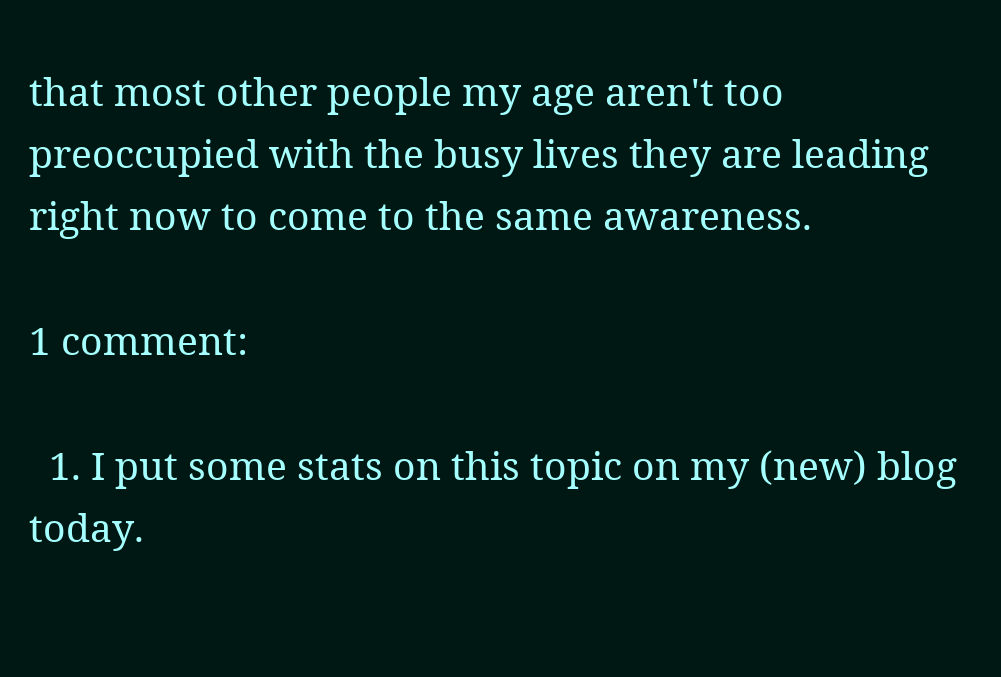that most other people my age aren't too preoccupied with the busy lives they are leading right now to come to the same awareness.

1 comment:

  1. I put some stats on this topic on my (new) blog today.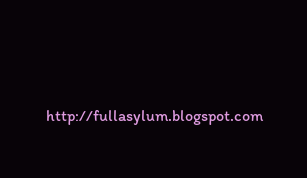http://fullasylum.blogspot.com